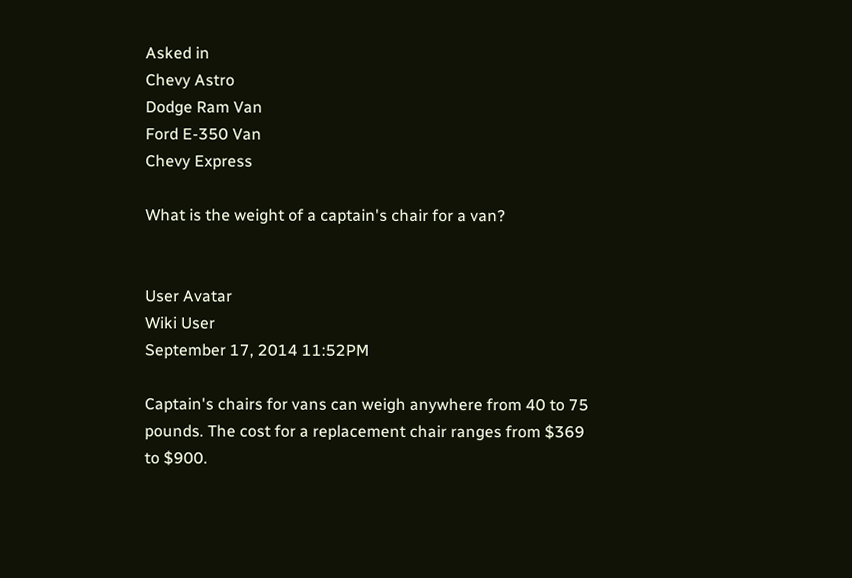Asked in
Chevy Astro
Dodge Ram Van
Ford E-350 Van
Chevy Express

What is the weight of a captain's chair for a van?


User Avatar
Wiki User
September 17, 2014 11:52PM

Captain's chairs for vans can weigh anywhere from 40 to 75 pounds. The cost for a replacement chair ranges from $369 to $900.